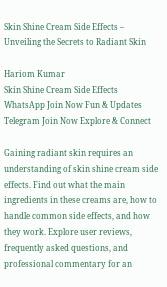Skin Shine Cream Side Effects – Unveiling the Secrets to Radiant Skin

Hariom Kumar
Skin Shine Cream Side Effects
WhatsApp Join Now Fun & Updates
Telegram Join Now Explore & Connect

Gaining radiant skin requires an understanding of skin shine cream side effects. Find out what the main ingredients in these creams are, how to handle common side effects, and how they work. Explore user reviews, frequently asked questions, and professional commentary for an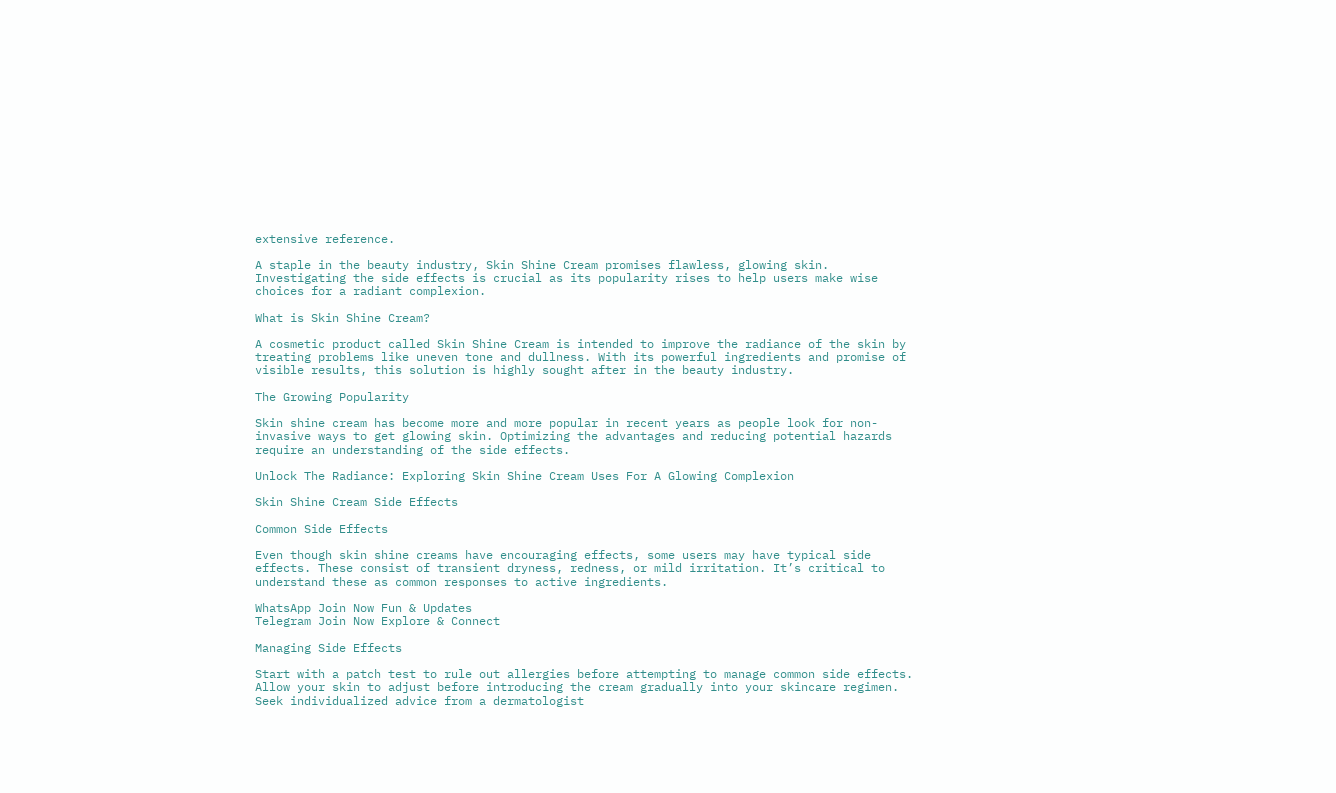extensive reference.

A staple in the beauty industry, Skin Shine Cream promises flawless, glowing skin. Investigating the side effects is crucial as its popularity rises to help users make wise choices for a radiant complexion.

What is Skin Shine Cream?

A cosmetic product called Skin Shine Cream is intended to improve the radiance of the skin by treating problems like uneven tone and dullness. With its powerful ingredients and promise of visible results, this solution is highly sought after in the beauty industry.

The Growing Popularity

Skin shine cream has become more and more popular in recent years as people look for non-invasive ways to get glowing skin. Optimizing the advantages and reducing potential hazards require an understanding of the side effects.

Unlock The Radiance: Exploring Skin Shine Cream Uses For A Glowing Complexion

Skin Shine Cream Side Effects

Common Side Effects

Even though skin shine creams have encouraging effects, some users may have typical side effects. These consist of transient dryness, redness, or mild irritation. It’s critical to understand these as common responses to active ingredients.

WhatsApp Join Now Fun & Updates
Telegram Join Now Explore & Connect

Managing Side Effects

Start with a patch test to rule out allergies before attempting to manage common side effects. Allow your skin to adjust before introducing the cream gradually into your skincare regimen. Seek individualized advice from a dermatologist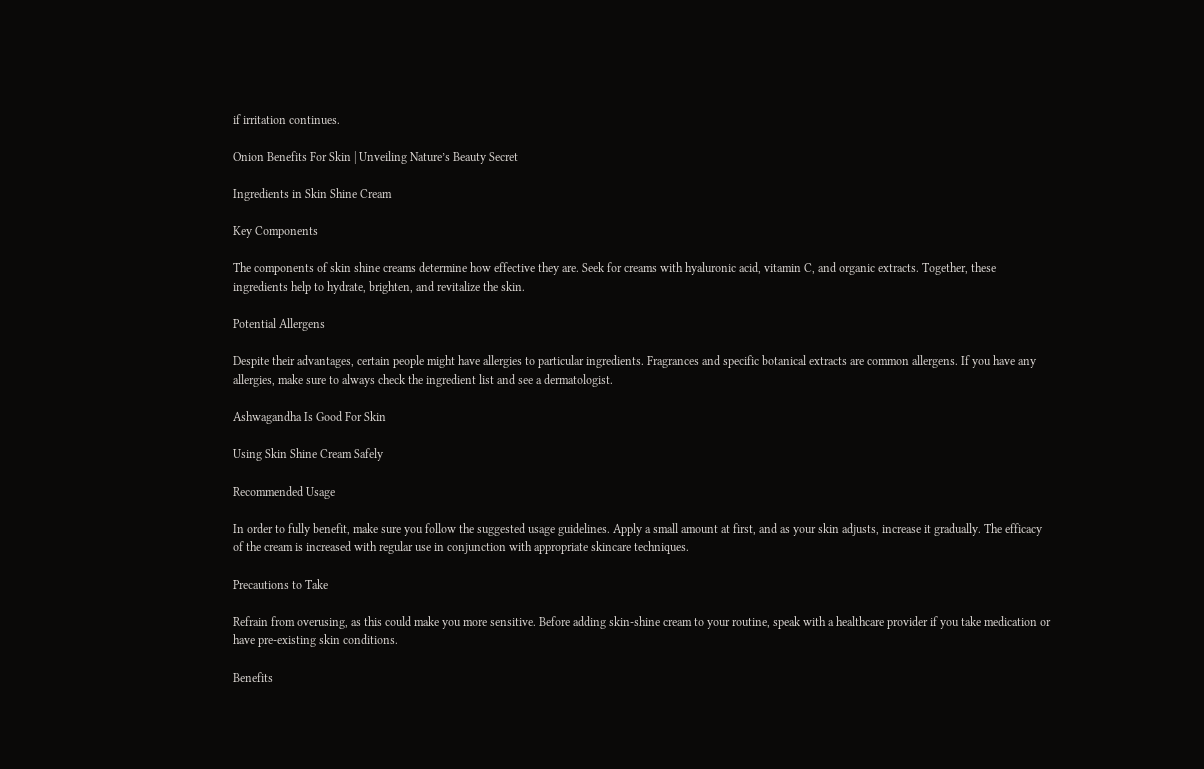if irritation continues.

Onion Benefits For Skin | Unveiling Nature’s Beauty Secret

Ingredients in Skin Shine Cream

Key Components

The components of skin shine creams determine how effective they are. Seek for creams with hyaluronic acid, vitamin C, and organic extracts. Together, these ingredients help to hydrate, brighten, and revitalize the skin.

Potential Allergens

Despite their advantages, certain people might have allergies to particular ingredients. Fragrances and specific botanical extracts are common allergens. If you have any allergies, make sure to always check the ingredient list and see a dermatologist.

Ashwagandha Is Good For Skin

Using Skin Shine Cream Safely

Recommended Usage

In order to fully benefit, make sure you follow the suggested usage guidelines. Apply a small amount at first, and as your skin adjusts, increase it gradually. The efficacy of the cream is increased with regular use in conjunction with appropriate skincare techniques.

Precautions to Take

Refrain from overusing, as this could make you more sensitive. Before adding skin-shine cream to your routine, speak with a healthcare provider if you take medication or have pre-existing skin conditions.

Benefits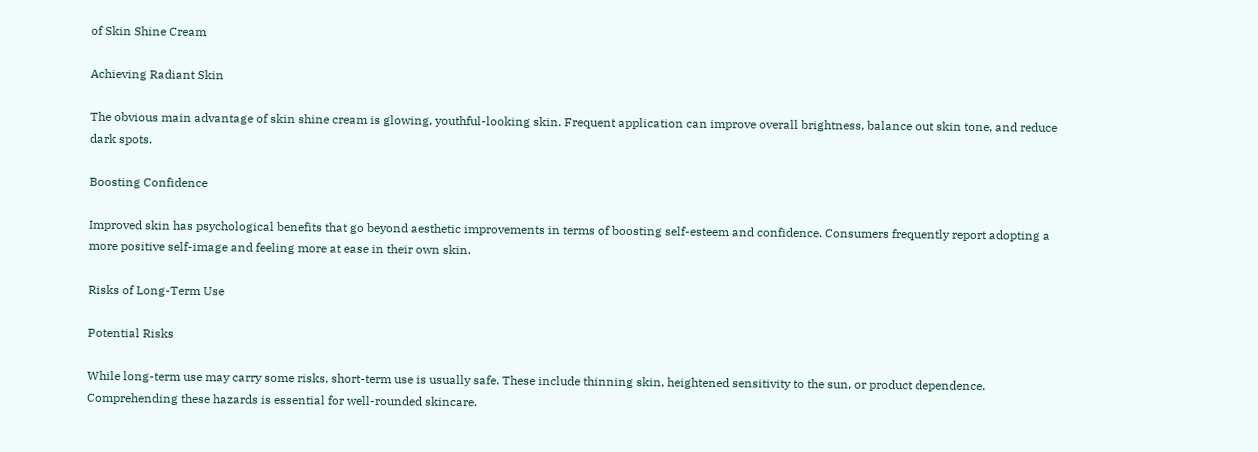of Skin Shine Cream

Achieving Radiant Skin

The obvious main advantage of skin shine cream is glowing, youthful-looking skin. Frequent application can improve overall brightness, balance out skin tone, and reduce dark spots.

Boosting Confidence

Improved skin has psychological benefits that go beyond aesthetic improvements in terms of boosting self-esteem and confidence. Consumers frequently report adopting a more positive self-image and feeling more at ease in their own skin.

Risks of Long-Term Use

Potential Risks

While long-term use may carry some risks, short-term use is usually safe. These include thinning skin, heightened sensitivity to the sun, or product dependence. Comprehending these hazards is essential for well-rounded skincare.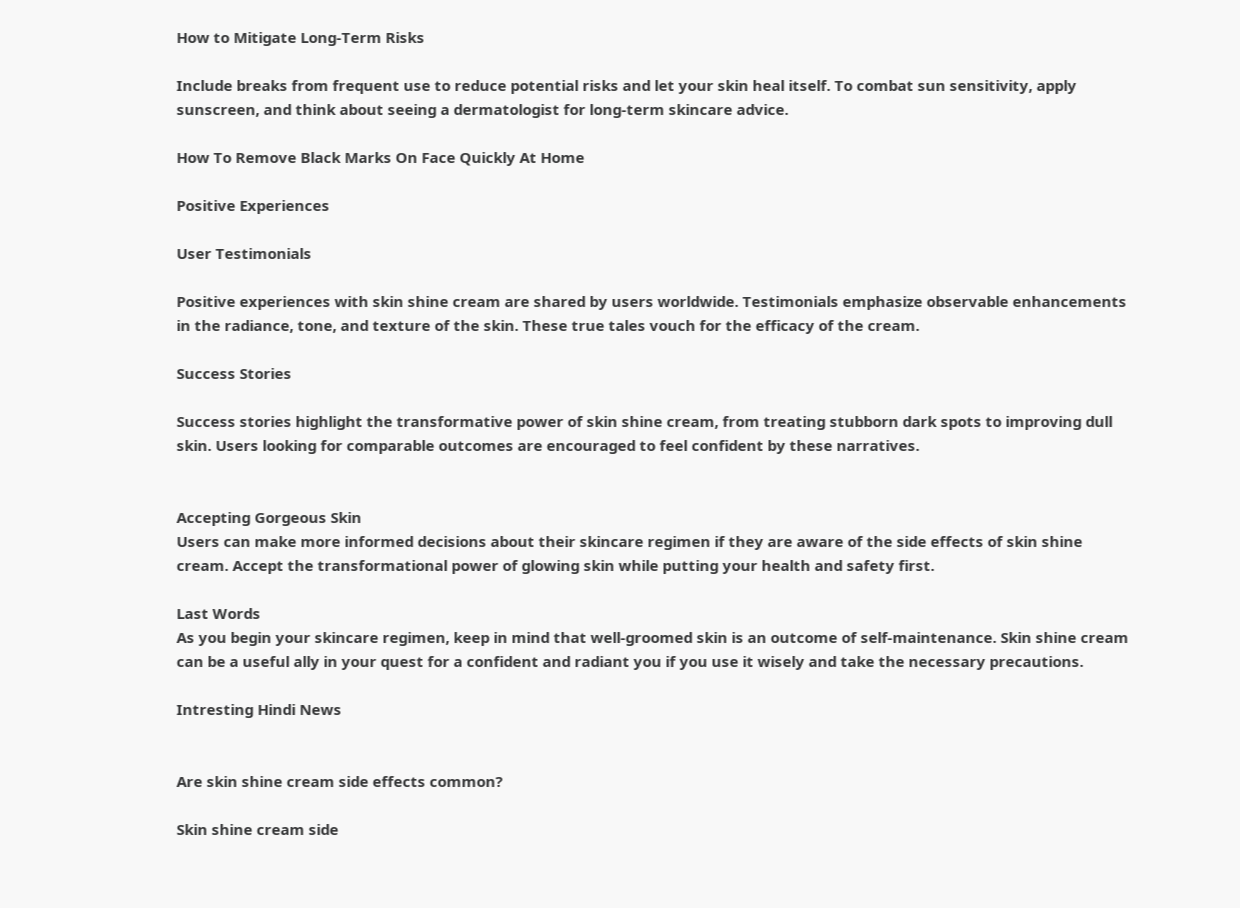How to Mitigate Long-Term Risks

Include breaks from frequent use to reduce potential risks and let your skin heal itself. To combat sun sensitivity, apply sunscreen, and think about seeing a dermatologist for long-term skincare advice.

How To Remove Black Marks On Face Quickly At Home

Positive Experiences

User Testimonials

Positive experiences with skin shine cream are shared by users worldwide. Testimonials emphasize observable enhancements in the radiance, tone, and texture of the skin. These true tales vouch for the efficacy of the cream.

Success Stories

Success stories highlight the transformative power of skin shine cream, from treating stubborn dark spots to improving dull skin. Users looking for comparable outcomes are encouraged to feel confident by these narratives.


Accepting Gorgeous Skin
Users can make more informed decisions about their skincare regimen if they are aware of the side effects of skin shine cream. Accept the transformational power of glowing skin while putting your health and safety first.

Last Words
As you begin your skincare regimen, keep in mind that well-groomed skin is an outcome of self-maintenance. Skin shine cream can be a useful ally in your quest for a confident and radiant you if you use it wisely and take the necessary precautions.

Intresting Hindi News


Are skin shine cream side effects common?

Skin shine cream side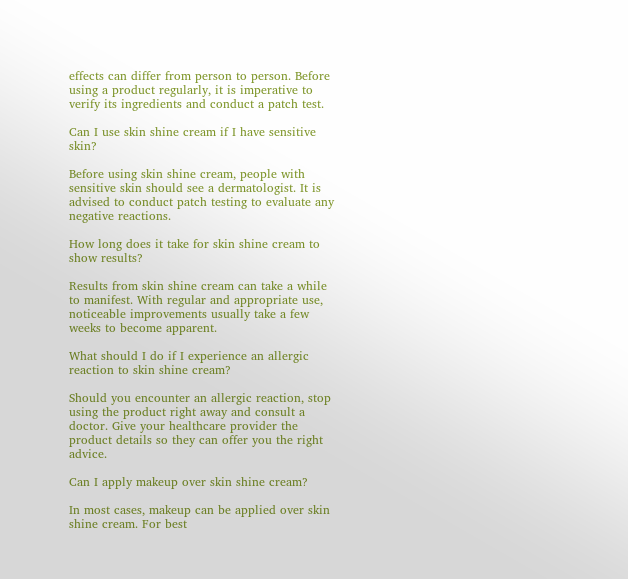effects can differ from person to person. Before using a product regularly, it is imperative to verify its ingredients and conduct a patch test.

Can I use skin shine cream if I have sensitive skin?

Before using skin shine cream, people with sensitive skin should see a dermatologist. It is advised to conduct patch testing to evaluate any negative reactions.

How long does it take for skin shine cream to show results?

Results from skin shine cream can take a while to manifest. With regular and appropriate use, noticeable improvements usually take a few weeks to become apparent.

What should I do if I experience an allergic reaction to skin shine cream?

Should you encounter an allergic reaction, stop using the product right away and consult a doctor. Give your healthcare provider the product details so they can offer you the right advice.

Can I apply makeup over skin shine cream?

In most cases, makeup can be applied over skin shine cream. For best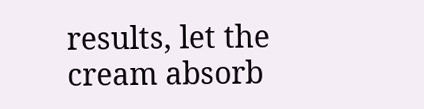results, let the cream absorb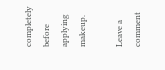completely before applying makeup.

Leave a comment